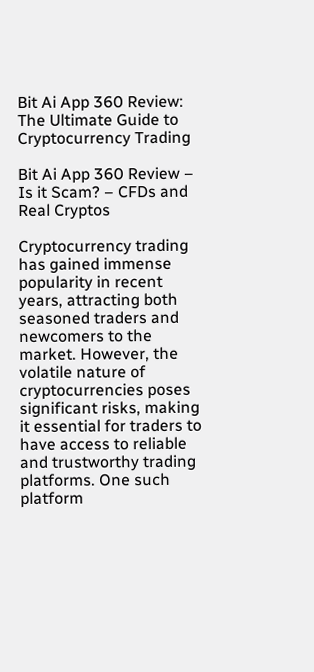Bit Ai App 360 Review: The Ultimate Guide to Cryptocurrency Trading

Bit Ai App 360 Review – Is it Scam? – CFDs and Real Cryptos

Cryptocurrency trading has gained immense popularity in recent years, attracting both seasoned traders and newcomers to the market. However, the volatile nature of cryptocurrencies poses significant risks, making it essential for traders to have access to reliable and trustworthy trading platforms. One such platform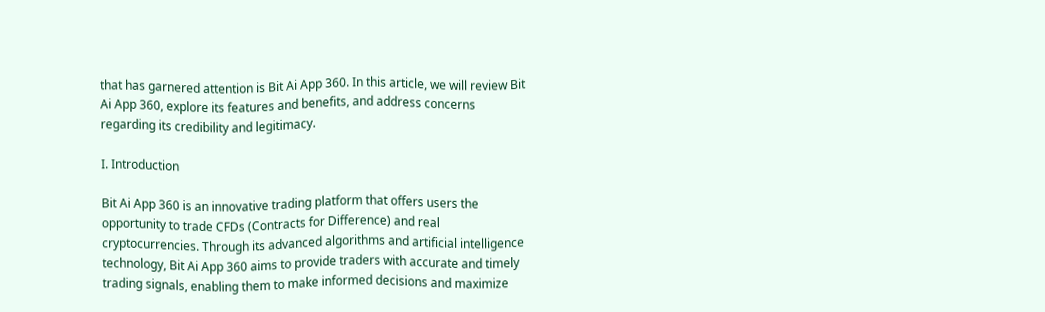that has garnered attention is Bit Ai App 360. In this article, we will review Bit Ai App 360, explore its features and benefits, and address concerns regarding its credibility and legitimacy.

I. Introduction

Bit Ai App 360 is an innovative trading platform that offers users the opportunity to trade CFDs (Contracts for Difference) and real cryptocurrencies. Through its advanced algorithms and artificial intelligence technology, Bit Ai App 360 aims to provide traders with accurate and timely trading signals, enabling them to make informed decisions and maximize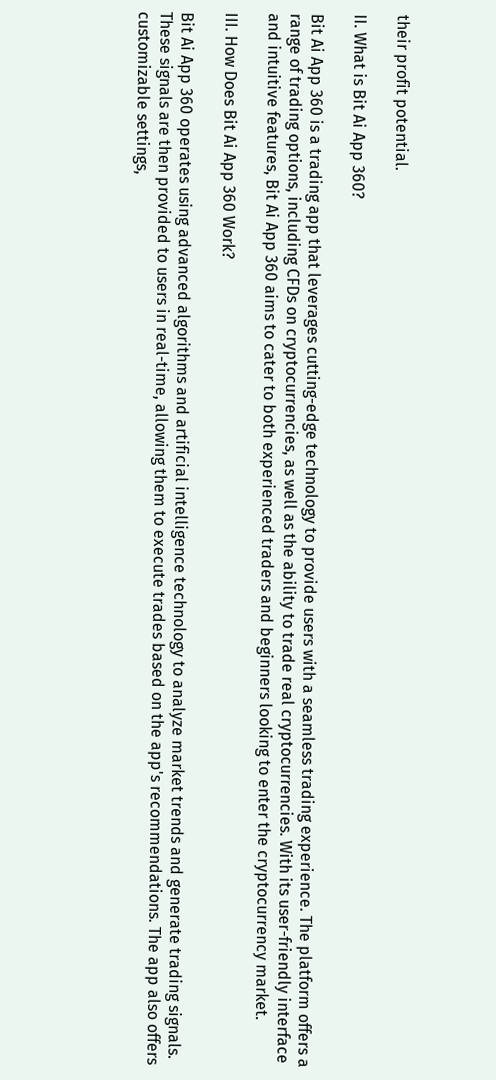their profit potential.

II. What is Bit Ai App 360?

Bit Ai App 360 is a trading app that leverages cutting-edge technology to provide users with a seamless trading experience. The platform offers a range of trading options, including CFDs on cryptocurrencies, as well as the ability to trade real cryptocurrencies. With its user-friendly interface and intuitive features, Bit Ai App 360 aims to cater to both experienced traders and beginners looking to enter the cryptocurrency market.

III. How Does Bit Ai App 360 Work?

Bit Ai App 360 operates using advanced algorithms and artificial intelligence technology to analyze market trends and generate trading signals. These signals are then provided to users in real-time, allowing them to execute trades based on the app's recommendations. The app also offers customizable settings,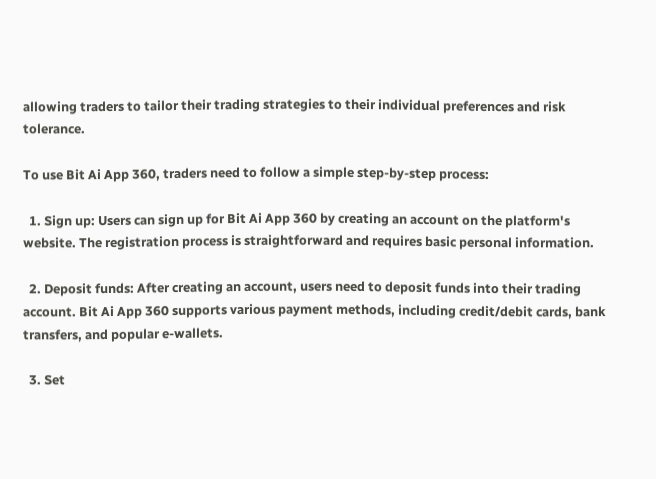allowing traders to tailor their trading strategies to their individual preferences and risk tolerance.

To use Bit Ai App 360, traders need to follow a simple step-by-step process:

  1. Sign up: Users can sign up for Bit Ai App 360 by creating an account on the platform's website. The registration process is straightforward and requires basic personal information.

  2. Deposit funds: After creating an account, users need to deposit funds into their trading account. Bit Ai App 360 supports various payment methods, including credit/debit cards, bank transfers, and popular e-wallets.

  3. Set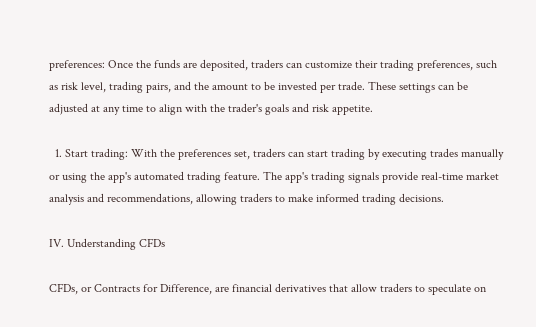preferences: Once the funds are deposited, traders can customize their trading preferences, such as risk level, trading pairs, and the amount to be invested per trade. These settings can be adjusted at any time to align with the trader's goals and risk appetite.

  1. Start trading: With the preferences set, traders can start trading by executing trades manually or using the app's automated trading feature. The app's trading signals provide real-time market analysis and recommendations, allowing traders to make informed trading decisions.

IV. Understanding CFDs

CFDs, or Contracts for Difference, are financial derivatives that allow traders to speculate on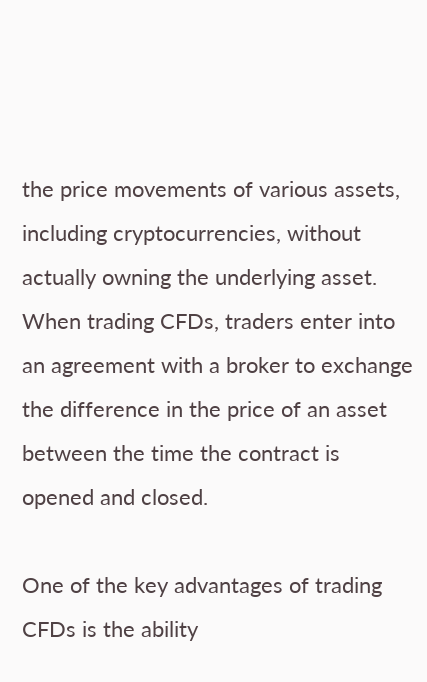the price movements of various assets, including cryptocurrencies, without actually owning the underlying asset. When trading CFDs, traders enter into an agreement with a broker to exchange the difference in the price of an asset between the time the contract is opened and closed.

One of the key advantages of trading CFDs is the ability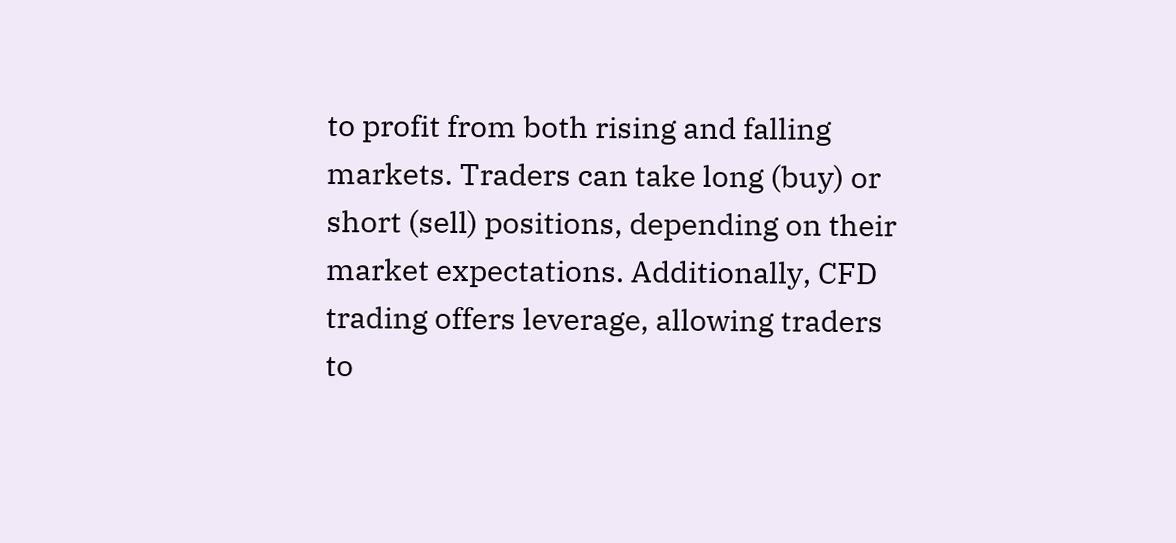to profit from both rising and falling markets. Traders can take long (buy) or short (sell) positions, depending on their market expectations. Additionally, CFD trading offers leverage, allowing traders to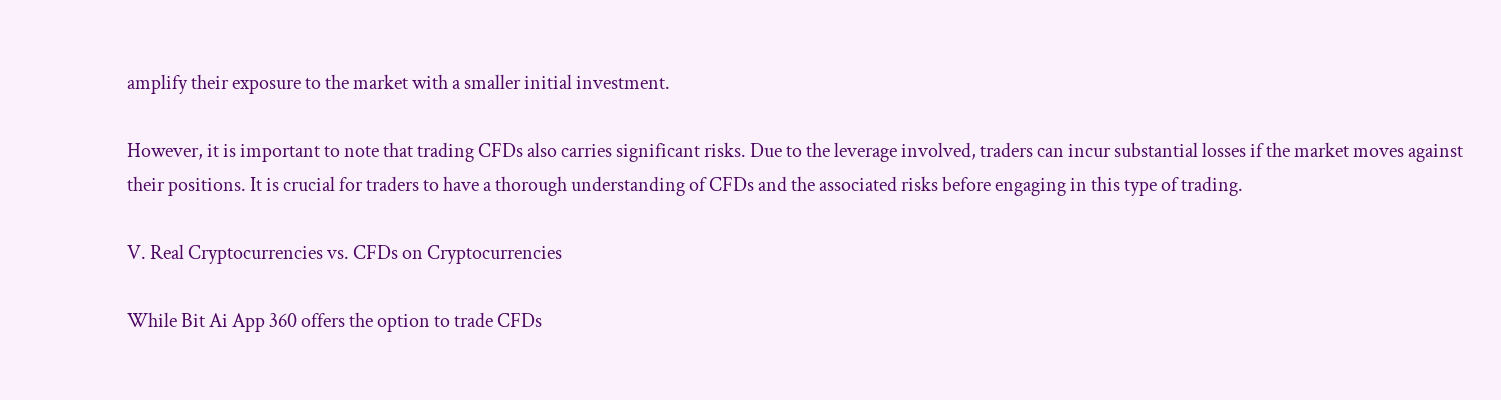amplify their exposure to the market with a smaller initial investment.

However, it is important to note that trading CFDs also carries significant risks. Due to the leverage involved, traders can incur substantial losses if the market moves against their positions. It is crucial for traders to have a thorough understanding of CFDs and the associated risks before engaging in this type of trading.

V. Real Cryptocurrencies vs. CFDs on Cryptocurrencies

While Bit Ai App 360 offers the option to trade CFDs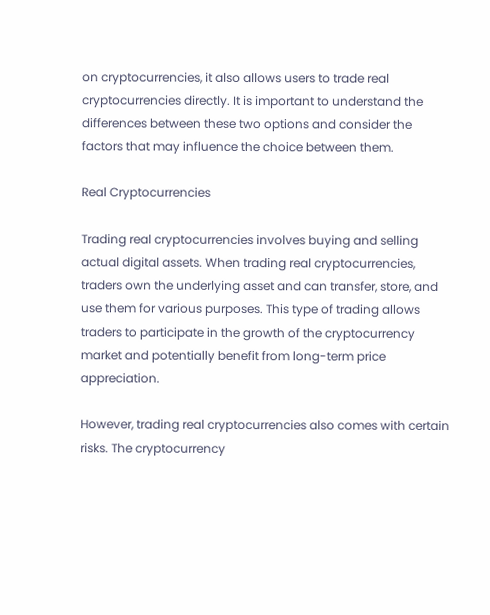on cryptocurrencies, it also allows users to trade real cryptocurrencies directly. It is important to understand the differences between these two options and consider the factors that may influence the choice between them.

Real Cryptocurrencies

Trading real cryptocurrencies involves buying and selling actual digital assets. When trading real cryptocurrencies, traders own the underlying asset and can transfer, store, and use them for various purposes. This type of trading allows traders to participate in the growth of the cryptocurrency market and potentially benefit from long-term price appreciation.

However, trading real cryptocurrencies also comes with certain risks. The cryptocurrency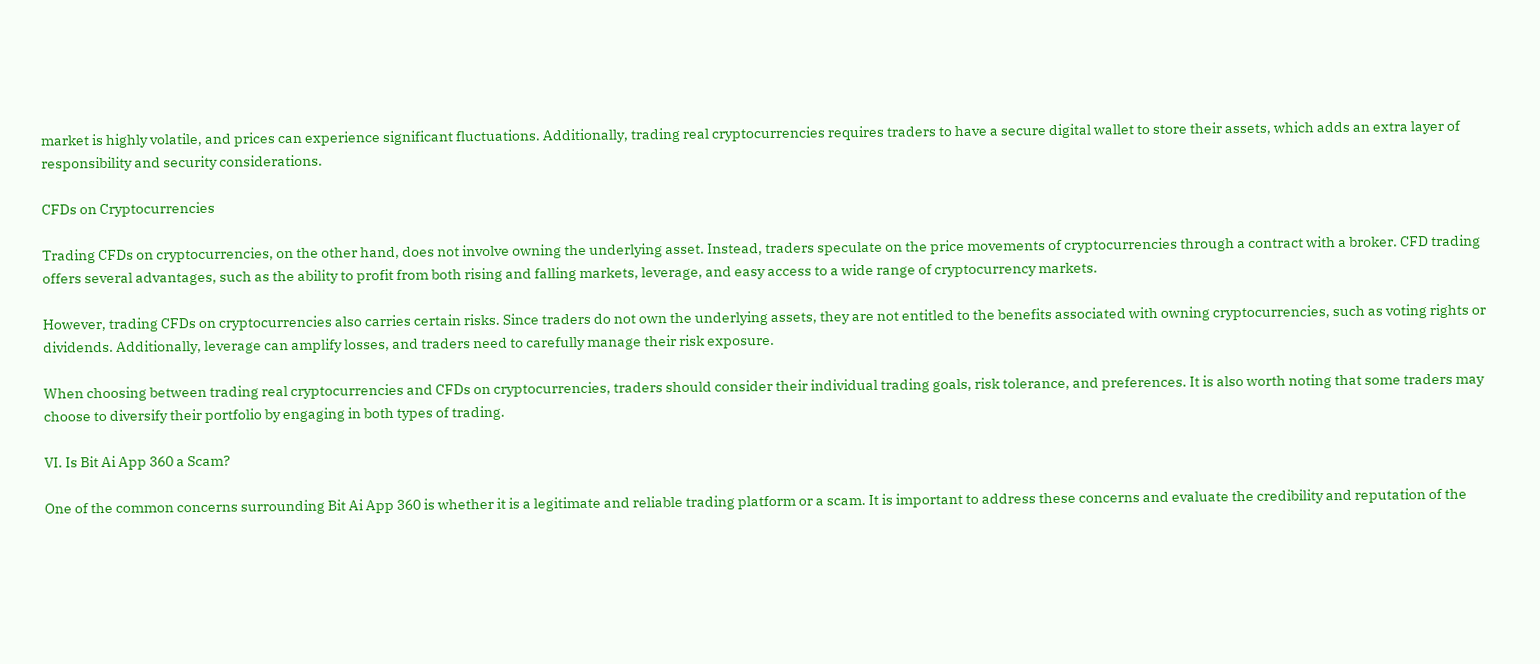market is highly volatile, and prices can experience significant fluctuations. Additionally, trading real cryptocurrencies requires traders to have a secure digital wallet to store their assets, which adds an extra layer of responsibility and security considerations.

CFDs on Cryptocurrencies

Trading CFDs on cryptocurrencies, on the other hand, does not involve owning the underlying asset. Instead, traders speculate on the price movements of cryptocurrencies through a contract with a broker. CFD trading offers several advantages, such as the ability to profit from both rising and falling markets, leverage, and easy access to a wide range of cryptocurrency markets.

However, trading CFDs on cryptocurrencies also carries certain risks. Since traders do not own the underlying assets, they are not entitled to the benefits associated with owning cryptocurrencies, such as voting rights or dividends. Additionally, leverage can amplify losses, and traders need to carefully manage their risk exposure.

When choosing between trading real cryptocurrencies and CFDs on cryptocurrencies, traders should consider their individual trading goals, risk tolerance, and preferences. It is also worth noting that some traders may choose to diversify their portfolio by engaging in both types of trading.

VI. Is Bit Ai App 360 a Scam?

One of the common concerns surrounding Bit Ai App 360 is whether it is a legitimate and reliable trading platform or a scam. It is important to address these concerns and evaluate the credibility and reputation of the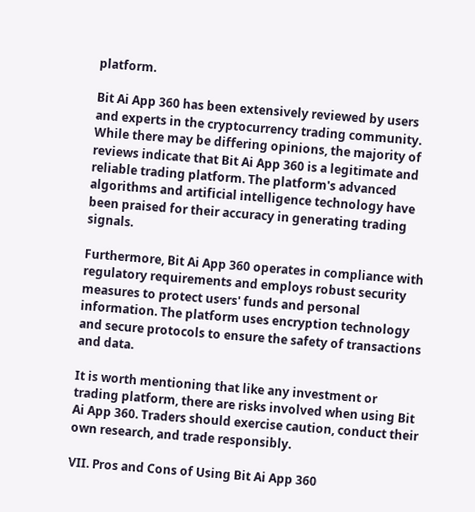platform.

Bit Ai App 360 has been extensively reviewed by users and experts in the cryptocurrency trading community. While there may be differing opinions, the majority of reviews indicate that Bit Ai App 360 is a legitimate and reliable trading platform. The platform's advanced algorithms and artificial intelligence technology have been praised for their accuracy in generating trading signals.

Furthermore, Bit Ai App 360 operates in compliance with regulatory requirements and employs robust security measures to protect users' funds and personal information. The platform uses encryption technology and secure protocols to ensure the safety of transactions and data.

It is worth mentioning that like any investment or trading platform, there are risks involved when using Bit Ai App 360. Traders should exercise caution, conduct their own research, and trade responsibly.

VII. Pros and Cons of Using Bit Ai App 360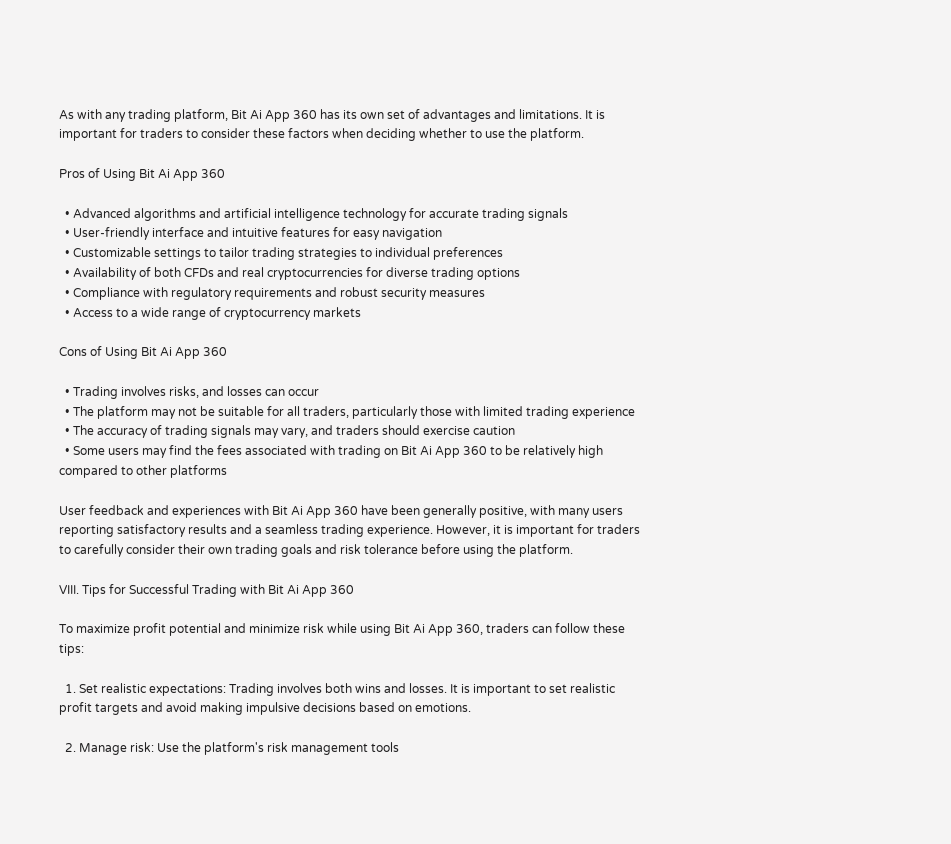As with any trading platform, Bit Ai App 360 has its own set of advantages and limitations. It is important for traders to consider these factors when deciding whether to use the platform.

Pros of Using Bit Ai App 360

  • Advanced algorithms and artificial intelligence technology for accurate trading signals
  • User-friendly interface and intuitive features for easy navigation
  • Customizable settings to tailor trading strategies to individual preferences
  • Availability of both CFDs and real cryptocurrencies for diverse trading options
  • Compliance with regulatory requirements and robust security measures
  • Access to a wide range of cryptocurrency markets

Cons of Using Bit Ai App 360

  • Trading involves risks, and losses can occur
  • The platform may not be suitable for all traders, particularly those with limited trading experience
  • The accuracy of trading signals may vary, and traders should exercise caution
  • Some users may find the fees associated with trading on Bit Ai App 360 to be relatively high compared to other platforms

User feedback and experiences with Bit Ai App 360 have been generally positive, with many users reporting satisfactory results and a seamless trading experience. However, it is important for traders to carefully consider their own trading goals and risk tolerance before using the platform.

VIII. Tips for Successful Trading with Bit Ai App 360

To maximize profit potential and minimize risk while using Bit Ai App 360, traders can follow these tips:

  1. Set realistic expectations: Trading involves both wins and losses. It is important to set realistic profit targets and avoid making impulsive decisions based on emotions.

  2. Manage risk: Use the platform's risk management tools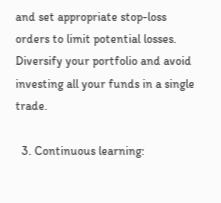and set appropriate stop-loss orders to limit potential losses. Diversify your portfolio and avoid investing all your funds in a single trade.

  3. Continuous learning: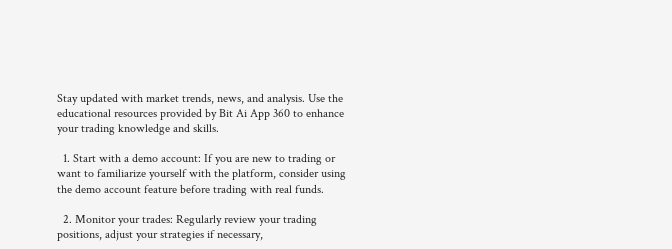Stay updated with market trends, news, and analysis. Use the educational resources provided by Bit Ai App 360 to enhance your trading knowledge and skills.

  1. Start with a demo account: If you are new to trading or want to familiarize yourself with the platform, consider using the demo account feature before trading with real funds.

  2. Monitor your trades: Regularly review your trading positions, adjust your strategies if necessary,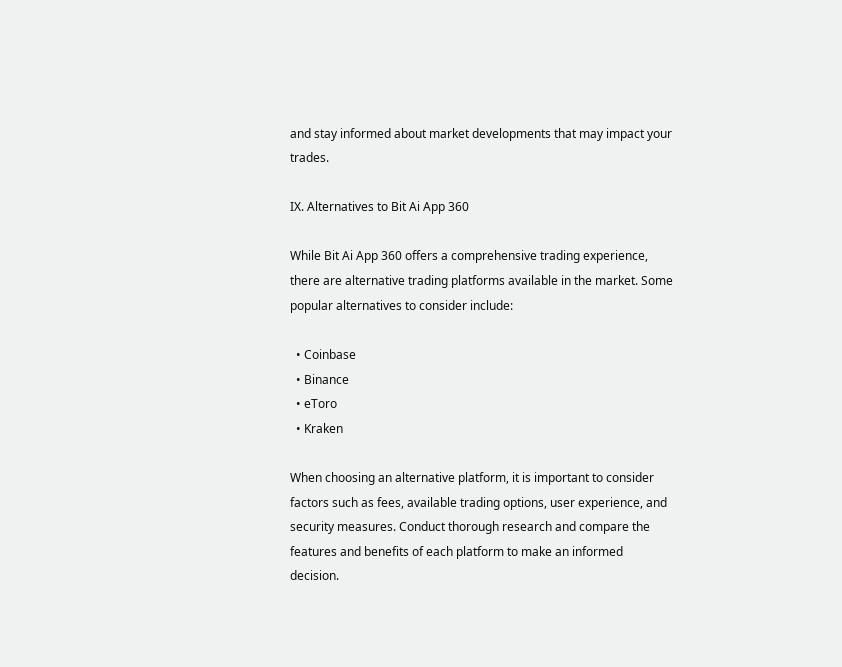and stay informed about market developments that may impact your trades.

IX. Alternatives to Bit Ai App 360

While Bit Ai App 360 offers a comprehensive trading experience, there are alternative trading platforms available in the market. Some popular alternatives to consider include:

  • Coinbase
  • Binance
  • eToro
  • Kraken

When choosing an alternative platform, it is important to consider factors such as fees, available trading options, user experience, and security measures. Conduct thorough research and compare the features and benefits of each platform to make an informed decision.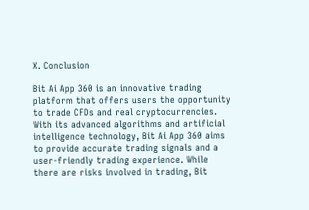X. Conclusion

Bit Ai App 360 is an innovative trading platform that offers users the opportunity to trade CFDs and real cryptocurrencies. With its advanced algorithms and artificial intelligence technology, Bit Ai App 360 aims to provide accurate trading signals and a user-friendly trading experience. While there are risks involved in trading, Bit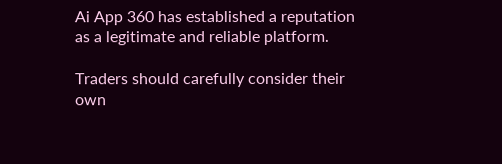Ai App 360 has established a reputation as a legitimate and reliable platform.

Traders should carefully consider their own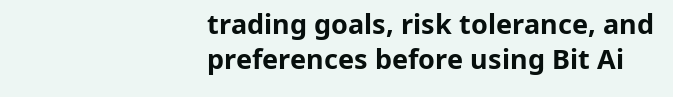trading goals, risk tolerance, and preferences before using Bit Ai